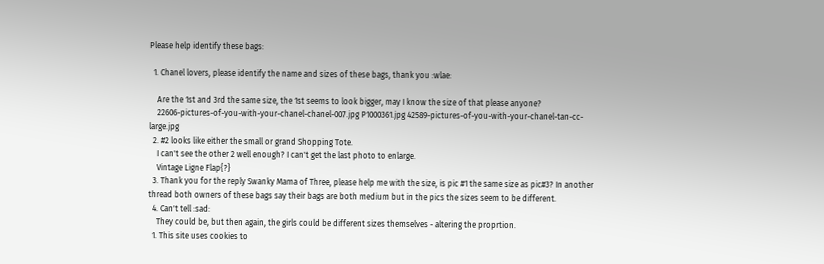Please help identify these bags:

  1. Chanel lovers, please identify the name and sizes of these bags, thank you :wlae:

    Are the 1st and 3rd the same size, the 1st seems to look bigger, may I know the size of that please anyone?
    22606-pictures-of-you-with-your-chanel-chanel-007.jpg P1000361.jpg 42589-pictures-of-you-with-your-chanel-tan-cc-large.jpg
  2. #2 looks like either the small or grand Shopping Tote.
    I can't see the other 2 well enough? I can't get the last photo to enlarge.
    Vintage Ligne Flap{?}
  3. Thank you for the reply Swanky Mama of Three, please help me with the size, is pic #1 the same size as pic#3? In another thread both owners of these bags say their bags are both medium but in the pics the sizes seem to be different.
  4. Can't tell :sad:
    They could be, but then again, the girls could be different sizes themselves - altering the proprtion.
  1. This site uses cookies to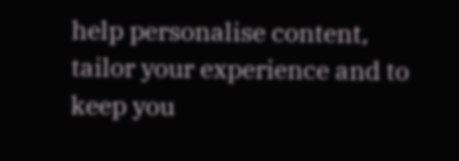help personalise content, tailor your experience and to keep you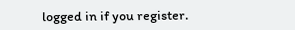logged in if you register.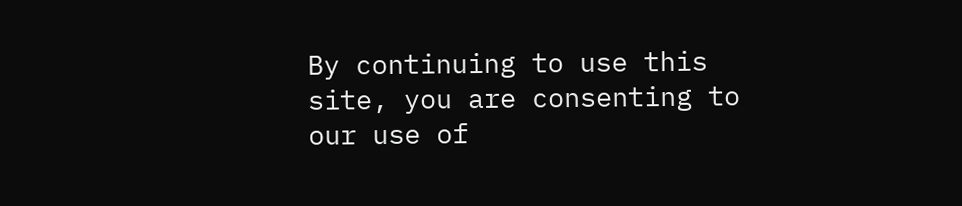By continuing to use this site, you are consenting to our use of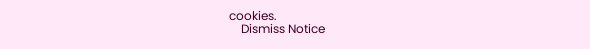cookies.
    Dismiss Notice